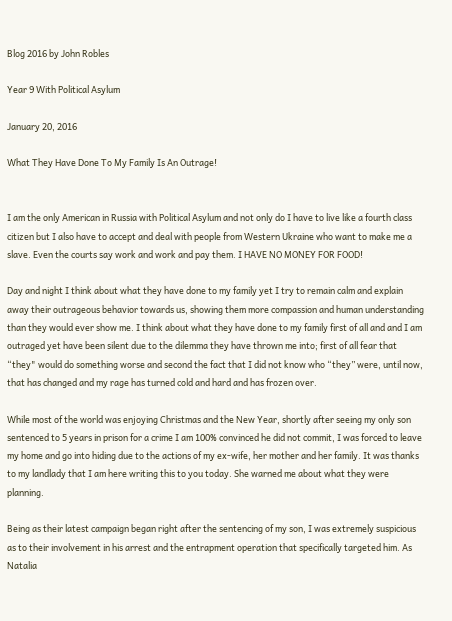Blog 2016 by John Robles

Year 9 With Political Asylum

January 20, 2016

What They Have Done To My Family Is An Outrage!


I am the only American in Russia with Political Asylum and not only do I have to live like a fourth class citizen but I also have to accept and deal with people from Western Ukraine who want to make me a slave. Even the courts say work and work and pay them. I HAVE NO MONEY FOR FOOD!

Day and night I think about what they have done to my family yet I try to remain calm and explain away their outrageous behavior towards us, showing them more compassion and human understanding than they would ever show me. I think about what they have done to my family first of all and and I am outraged yet have been silent due to the dilemma they have thrown me into; first of all fear that “they" would do something worse and second the fact that I did not know who “they” were, until now, that has changed and my rage has turned cold and hard and has frozen over.

While most of the world was enjoying Christmas and the New Year, shortly after seeing my only son sentenced to 5 years in prison for a crime I am 100% convinced he did not commit, I was forced to leave my home and go into hiding due to the actions of my ex-wife, her mother and her family. It was thanks to my landlady that I am here writing this to you today. She warned me about what they were planning.

Being as their latest campaign began right after the sentencing of my son, I was extremely suspicious as to their involvement in his arrest and the entrapment operation that specifically targeted him. As Natalia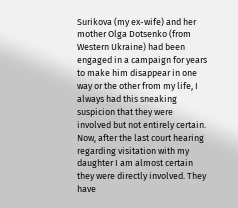Surikova (my ex-wife) and her mother Olga Dotsenko (from Western Ukraine) had been engaged in a campaign for years to make him disappear in one way or the other from my life, I always had this sneaking suspicion that they were involved but not entirely certain. Now, after the last court hearing regarding visitation with my daughter I am almost certain they were directly involved. They have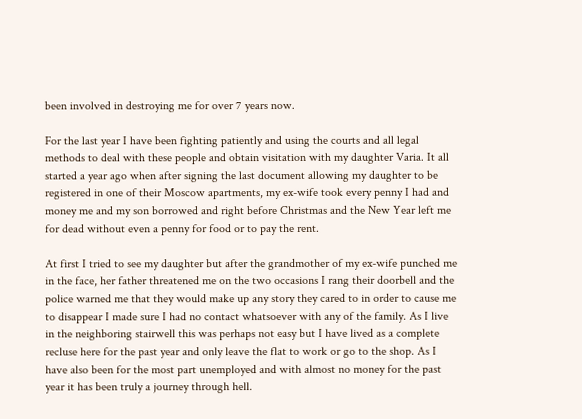been involved in destroying me for over 7 years now.

For the last year I have been fighting patiently and using the courts and all legal methods to deal with these people and obtain visitation with my daughter Varia. It all started a year ago when after signing the last document allowing my daughter to be registered in one of their Moscow apartments, my ex-wife took every penny I had and money me and my son borrowed and right before Christmas and the New Year left me for dead without even a penny for food or to pay the rent.

At first I tried to see my daughter but after the grandmother of my ex-wife punched me in the face, her father threatened me on the two occasions I rang their doorbell and the police warned me that they would make up any story they cared to in order to cause me to disappear I made sure I had no contact whatsoever with any of the family. As I live in the neighboring stairwell this was perhaps not easy but I have lived as a complete recluse here for the past year and only leave the flat to work or go to the shop. As I have also been for the most part unemployed and with almost no money for the past year it has been truly a journey through hell.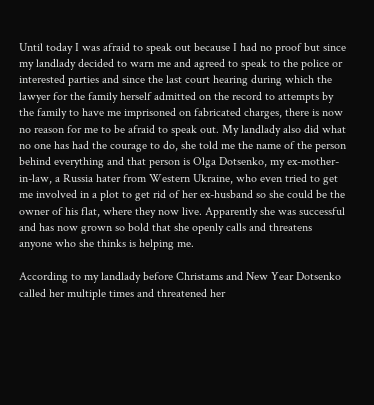Until today I was afraid to speak out because I had no proof but since my landlady decided to warn me and agreed to speak to the police or interested parties and since the last court hearing during which the lawyer for the family herself admitted on the record to attempts by the family to have me imprisoned on fabricated charges, there is now no reason for me to be afraid to speak out. My landlady also did what no one has had the courage to do, she told me the name of the person behind everything and that person is Olga Dotsenko, my ex-mother-in-law, a Russia hater from Western Ukraine, who even tried to get me involved in a plot to get rid of her ex-husband so she could be the owner of his flat, where they now live. Apparently she was successful and has now grown so bold that she openly calls and threatens anyone who she thinks is helping me.

According to my landlady before Christams and New Year Dotsenko called her multiple times and threatened her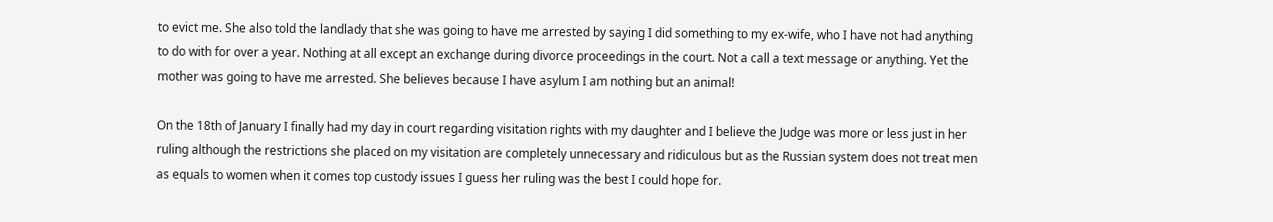to evict me. She also told the landlady that she was going to have me arrested by saying I did something to my ex-wife, who I have not had anything to do with for over a year. Nothing at all except an exchange during divorce proceedings in the court. Not a call a text message or anything. Yet the mother was going to have me arrested. She believes because I have asylum I am nothing but an animal!

On the 18th of January I finally had my day in court regarding visitation rights with my daughter and I believe the Judge was more or less just in her ruling although the restrictions she placed on my visitation are completely unnecessary and ridiculous but as the Russian system does not treat men as equals to women when it comes top custody issues I guess her ruling was the best I could hope for.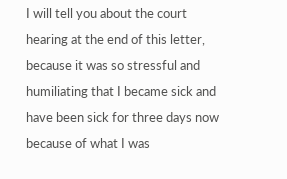I will tell you about the court hearing at the end of this letter, because it was so stressful and humiliating that I became sick and have been sick for three days now because of what I was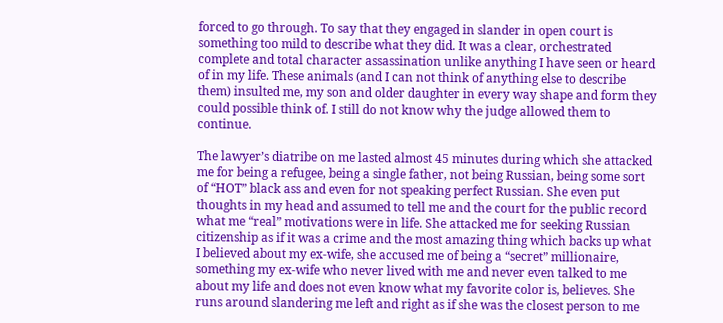forced to go through. To say that they engaged in slander in open court is something too mild to describe what they did. It was a clear, orchestrated complete and total character assassination unlike anything I have seen or heard of in my life. These animals (and I can not think of anything else to describe them) insulted me, my son and older daughter in every way shape and form they could possible think of. I still do not know why the judge allowed them to continue.

The lawyer’s diatribe on me lasted almost 45 minutes during which she attacked me for being a refugee, being a single father, not being Russian, being some sort of “HOT” black ass and even for not speaking perfect Russian. She even put thoughts in my head and assumed to tell me and the court for the public record what me “real” motivations were in life. She attacked me for seeking Russian citizenship as if it was a crime and the most amazing thing which backs up what I believed about my ex-wife, she accused me of being a “secret” millionaire, something my ex-wife who never lived with me and never even talked to me about my life and does not even know what my favorite color is, believes. She runs around slandering me left and right as if she was the closest person to me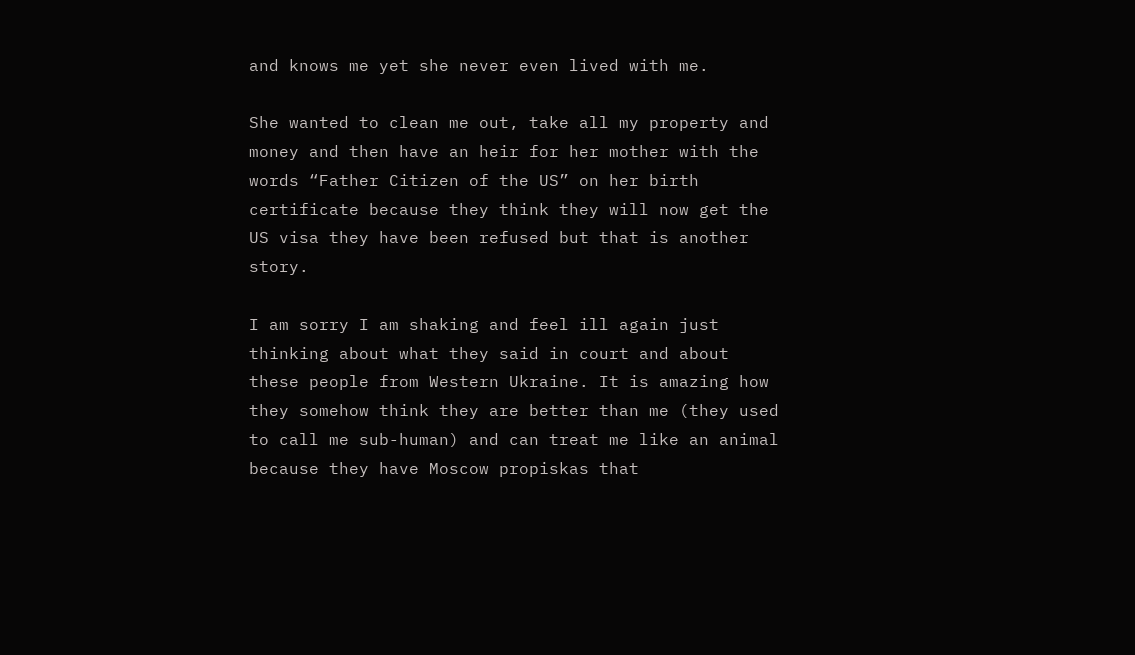and knows me yet she never even lived with me.

She wanted to clean me out, take all my property and money and then have an heir for her mother with the words “Father Citizen of the US” on her birth certificate because they think they will now get the US visa they have been refused but that is another story.

I am sorry I am shaking and feel ill again just thinking about what they said in court and about these people from Western Ukraine. It is amazing how they somehow think they are better than me (they used to call me sub-human) and can treat me like an animal because they have Moscow propiskas that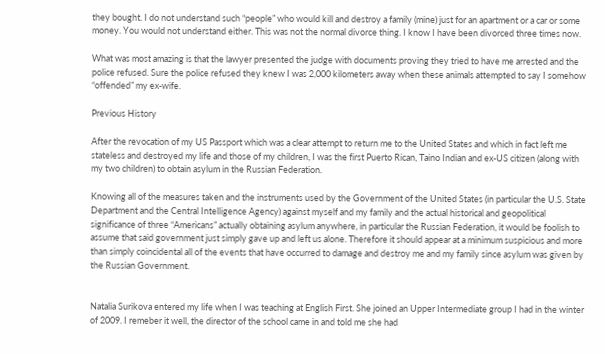they bought. I do not understand such “people” who would kill and destroy a family (mine) just for an apartment or a car or some money. You would not understand either. This was not the normal divorce thing. I know I have been divorced three times now.

What was most amazing is that the lawyer presented the judge with documents proving they tried to have me arrested and the police refused. Sure the police refused they knew I was 2,000 kilometers away when these animals attempted to say I somehow “offended” my ex-wife.

Previous History

After the revocation of my US Passport which was a clear attempt to return me to the United States and which in fact left me stateless and destroyed my life and those of my children, I was the first Puerto Rican, Taino Indian and ex-US citizen (along with my two children) to obtain asylum in the Russian Federation.

Knowing all of the measures taken and the instruments used by the Government of the United States (in particular the U.S. State Department and the Central Intelligence Agency) against myself and my family and the actual historical and geopolitical significance of three “Americans” actually obtaining asylum anywhere, in particular the Russian Federation, it would be foolish to assume that said government just simply gave up and left us alone. Therefore it should appear at a minimum suspicious and more than simply coincidental all of the events that have occurred to damage and destroy me and my family since asylum was given by the Russian Government.


Natalia Surikova entered my life when I was teaching at English First. She joined an Upper Intermediate group I had in the winter of 2009. I remeber it well, the director of the school came in and told me she had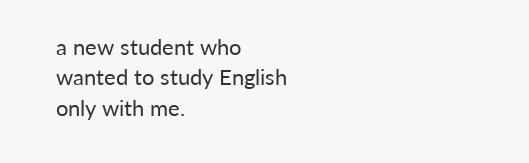a new student who wanted to study English only with me.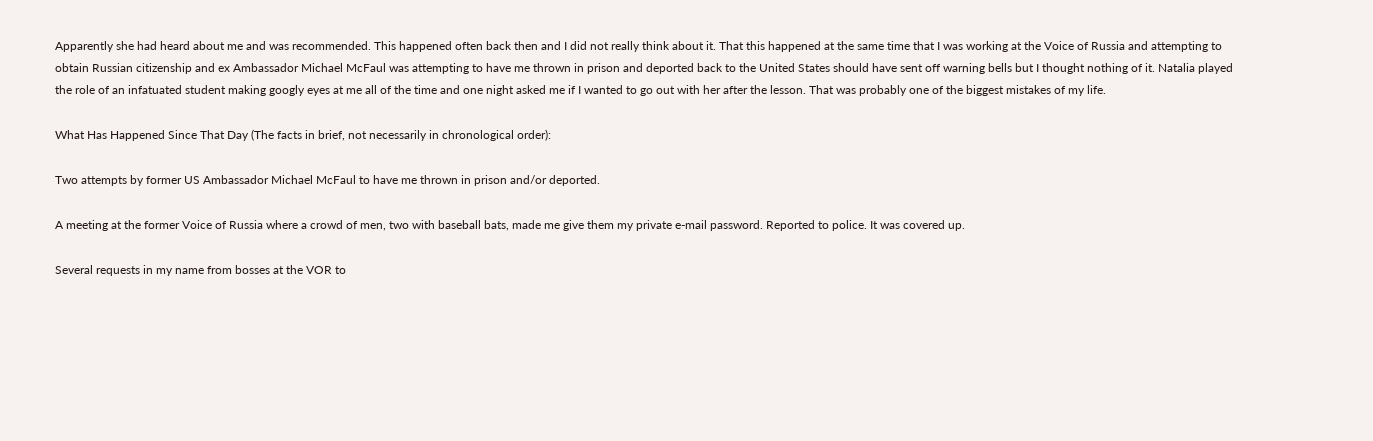Apparently she had heard about me and was recommended. This happened often back then and I did not really think about it. That this happened at the same time that I was working at the Voice of Russia and attempting to obtain Russian citizenship and ex Ambassador Michael McFaul was attempting to have me thrown in prison and deported back to the United States should have sent off warning bells but I thought nothing of it. Natalia played the role of an infatuated student making googly eyes at me all of the time and one night asked me if I wanted to go out with her after the lesson. That was probably one of the biggest mistakes of my life.

What Has Happened Since That Day (The facts in brief, not necessarily in chronological order):

Two attempts by former US Ambassador Michael McFaul to have me thrown in prison and/or deported.

A meeting at the former Voice of Russia where a crowd of men, two with baseball bats, made me give them my private e-mail password. Reported to police. It was covered up.

Several requests in my name from bosses at the VOR to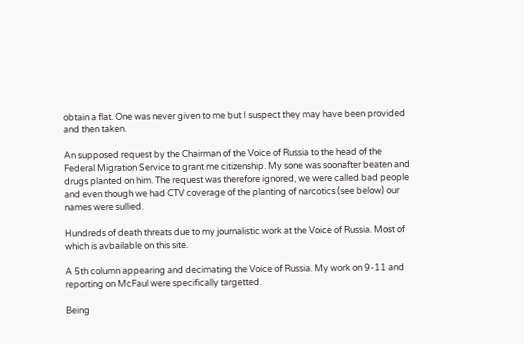obtain a flat. One was never given to me but I suspect they may have been provided and then taken.

An supposed request by the Chairman of the Voice of Russia to the head of the Federal Migration Service to grant me citizenship. My sone was soonafter beaten and drugs planted on him. The request was therefore ignored, we were called bad people and even though we had CTV coverage of the planting of narcotics (see below) our names were sullied.

Hundreds of death threats due to my journalistic work at the Voice of Russia. Most of which is avbailable on this site.

A 5th column appearing and decimating the Voice of Russia. My work on 9-11 and reporting on McFaul were specifically targetted.

Being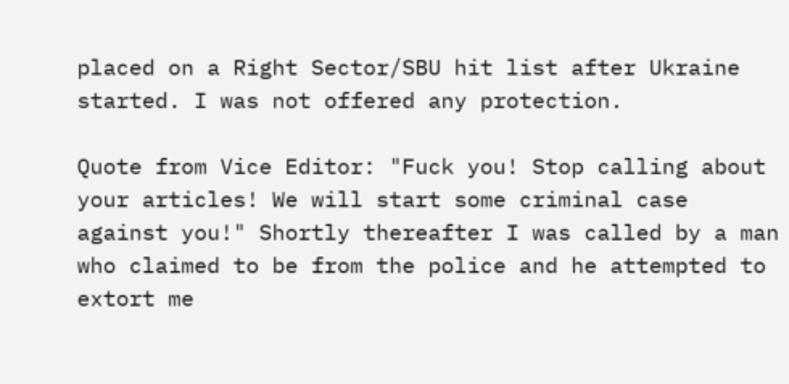placed on a Right Sector/SBU hit list after Ukraine started. I was not offered any protection.

Quote from Vice Editor: "Fuck you! Stop calling about your articles! We will start some criminal case against you!" Shortly thereafter I was called by a man who claimed to be from the police and he attempted to extort me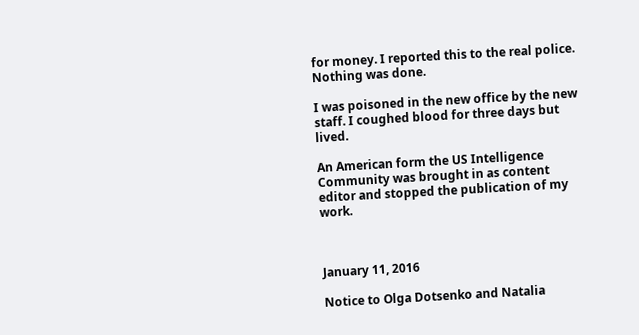for money. I reported this to the real police. Nothing was done.

I was poisoned in the new office by the new staff. I coughed blood for three days but lived.

An American form the US Intelligence Community was brought in as content editor and stopped the publication of my work.



January 11, 2016

Notice to Olga Dotsenko and Natalia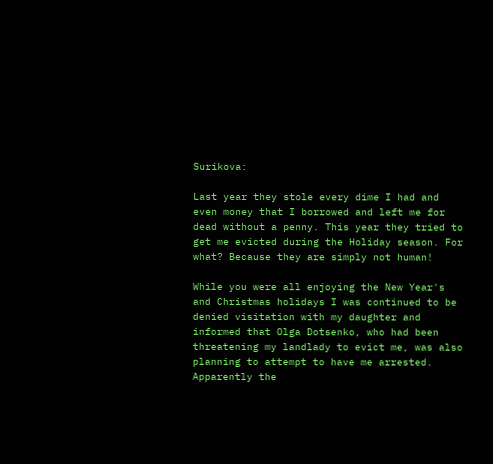Surikova:

Last year they stole every dime I had and even money that I borrowed and left me for dead without a penny. This year they tried to get me evicted during the Holiday season. For what? Because they are simply not human!

While you were all enjoying the New Year's and Christmas holidays I was continued to be denied visitation with my daughter and informed that Olga Dotsenko, who had been threatening my landlady to evict me, was also planning to attempt to have me arrested. Apparently the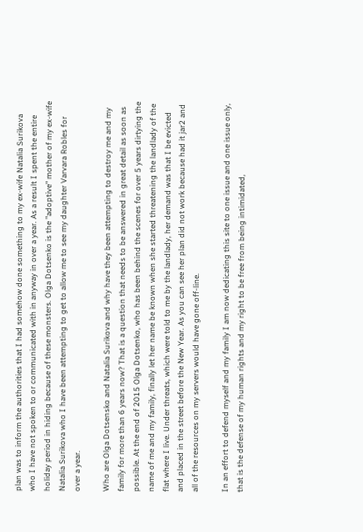plan was to inform the authorities that I had somehow done something to my ex-wife Natalia Surikova who I have not spoken to or communicated with in anyway in over a year. As a result I spent the entire holiday period in hiding because of these monsters. Olga Dotsenko is the "adoptive" mother of my ex-wife Natalia Surikova who I have been attempting to get to allow me to see my daughter Varvara Robles for over a year.

Who are Olga Dotsensko and Natalia Surikova and why have they been attempting to destroy me and my family for more than 6 years now? That is a question that needs to be answered in great detail as soon as possible. At the end of 2015 Olga Dotsenko, who has been behind the scenes for over 5 years dirtying the name of me and my family, finally let her name be known when she started threatening the landlady of the flat where I live. Under threats, which were told to me by the landlady, her demand was that I be evicted and placed in the street before the New Year. As you can see her plan did not work because had it jar2 and all of the resources on my servers would have gone off-line.

In an effort to defend myself and my family I am now dedicating this site to one issue and one issue only, that is the defense of my human rights and my right to be free from being intimidated,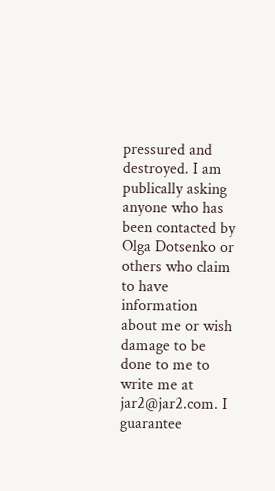pressured and destroyed. I am publically asking anyone who has been contacted by Olga Dotsenko or others who claim to have information about me or wish damage to be done to me to write me at jar2@jar2.com. I guarantee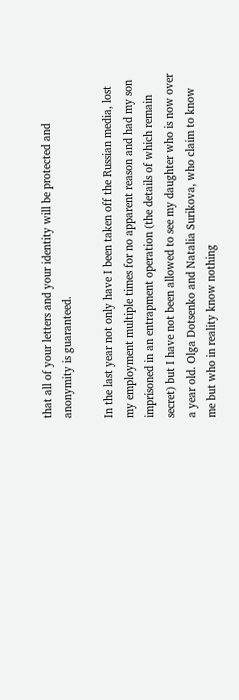that all of your letters and your identity will be protected and anonymity is guaranteed.

In the last year not only have I been taken off the Russian media, lost my employment multiple times for no apparent reason and had my son imprisoned in an entrapment operation (the details of which remain secret) but I have not been allowed to see my daughter who is now over a year old. Olga Dotsenko and Natalia Surikova, who claim to know me but who in reality know nothing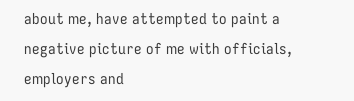about me, have attempted to paint a negative picture of me with officials, employers and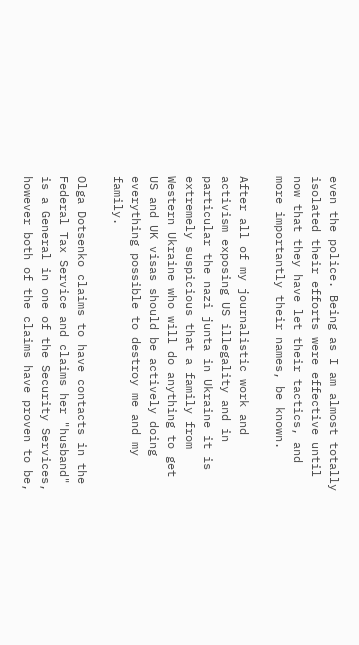even the police. Being as I am almost totally isolated their efforts were effective until now that they have let their tactics, and more importantly their names, be known.

After all of my journalistic work and activism exposing US illegality and in particular the nazi junta in Ukraine it is extremely suspicious that a family from Western Ukraine who will do anything to get US and UK visas should be actively doing everything possible to destroy me and my family.

Olga Dotsenko claims to have contacts in the Federal Tax Service and claims her "husband" is a General in one of the Security Services, however both of the claims have proven to be,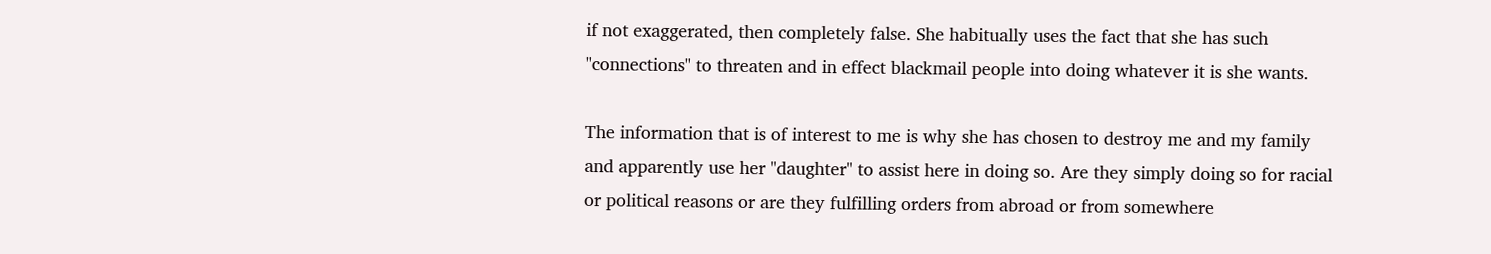if not exaggerated, then completely false. She habitually uses the fact that she has such "connections" to threaten and in effect blackmail people into doing whatever it is she wants.

The information that is of interest to me is why she has chosen to destroy me and my family and apparently use her "daughter" to assist here in doing so. Are they simply doing so for racial or political reasons or are they fulfilling orders from abroad or from somewhere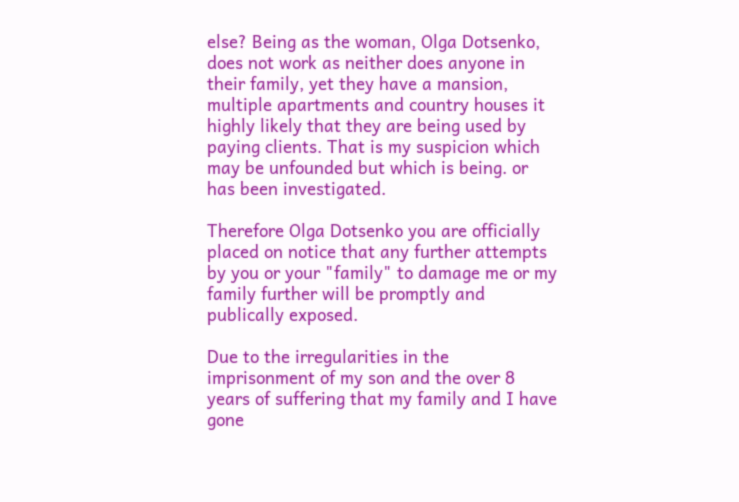else? Being as the woman, Olga Dotsenko, does not work as neither does anyone in their family, yet they have a mansion, multiple apartments and country houses it highly likely that they are being used by paying clients. That is my suspicion which may be unfounded but which is being. or has been investigated.

Therefore Olga Dotsenko you are officially placed on notice that any further attempts by you or your "family" to damage me or my family further will be promptly and publically exposed.

Due to the irregularities in the imprisonment of my son and the over 8 years of suffering that my family and I have gone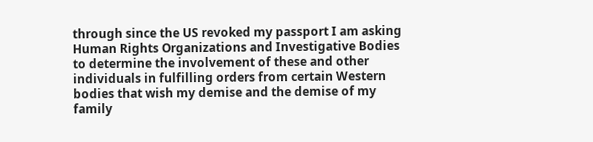through since the US revoked my passport I am asking Human Rights Organizations and Investigative Bodies to determine the involvement of these and other individuals in fulfilling orders from certain Western bodies that wish my demise and the demise of my family